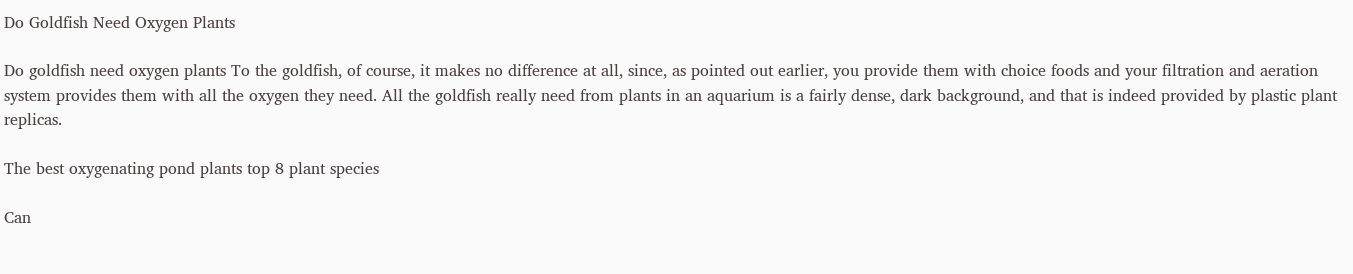Do Goldfish Need Oxygen Plants

Do goldfish need oxygen plants To the goldfish, of course, it makes no difference at all, since, as pointed out earlier, you provide them with choice foods and your filtration and aeration system provides them with all the oxygen they need. All the goldfish really need from plants in an aquarium is a fairly dense, dark background, and that is indeed provided by plastic plant replicas.

The best oxygenating pond plants top 8 plant species

Can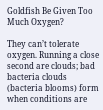Goldfish Be Given Too Much Oxygen?

They can’t tolerate oxygen. Running a close second are clouds; bad bacteria clouds (bacteria blooms) form when conditions are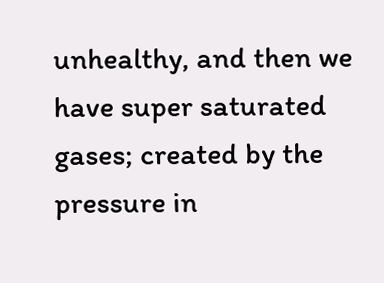unhealthy, and then we have super saturated gases; created by the pressure in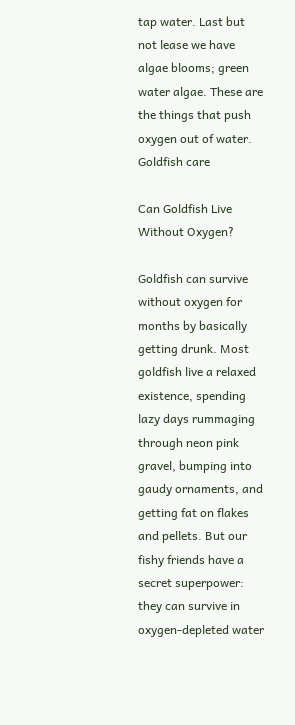tap water. Last but not lease we have algae blooms; green water algae. These are the things that push oxygen out of water. Goldfish care

Can Goldfish Live Without Oxygen?

Goldfish can survive without oxygen for months by basically getting drunk. Most goldfish live a relaxed existence, spending lazy days rummaging through neon pink gravel, bumping into gaudy ornaments, and getting fat on flakes and pellets. But our fishy friends have a secret superpower: they can survive in oxygen-depleted water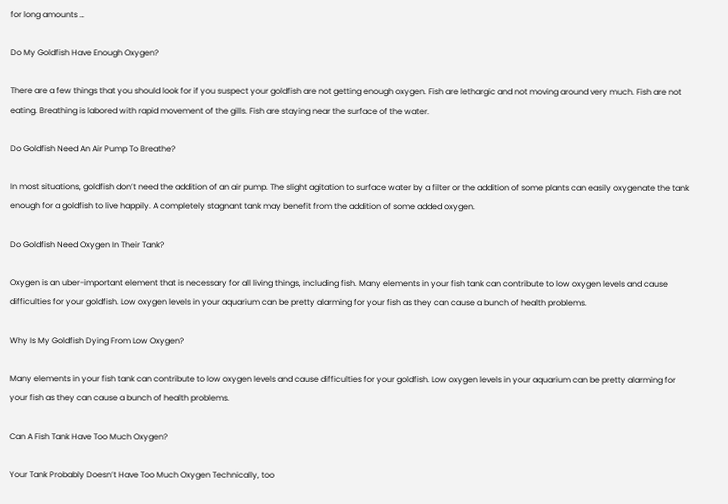for long amounts …

Do My Goldfish Have Enough Oxygen?

There are a few things that you should look for if you suspect your goldfish are not getting enough oxygen. Fish are lethargic and not moving around very much. Fish are not eating. Breathing is labored with rapid movement of the gills. Fish are staying near the surface of the water.

Do Goldfish Need An Air Pump To Breathe?

In most situations, goldfish don’t need the addition of an air pump. The slight agitation to surface water by a filter or the addition of some plants can easily oxygenate the tank enough for a goldfish to live happily. A completely stagnant tank may benefit from the addition of some added oxygen.

Do Goldfish Need Oxygen In Their Tank?

Oxygen is an uber-important element that is necessary for all living things, including fish. Many elements in your fish tank can contribute to low oxygen levels and cause difficulties for your goldfish. Low oxygen levels in your aquarium can be pretty alarming for your fish as they can cause a bunch of health problems.

Why Is My Goldfish Dying From Low Oxygen?

Many elements in your fish tank can contribute to low oxygen levels and cause difficulties for your goldfish. Low oxygen levels in your aquarium can be pretty alarming for your fish as they can cause a bunch of health problems.

Can A Fish Tank Have Too Much Oxygen?

Your Tank Probably Doesn’t Have Too Much Oxygen Technically, too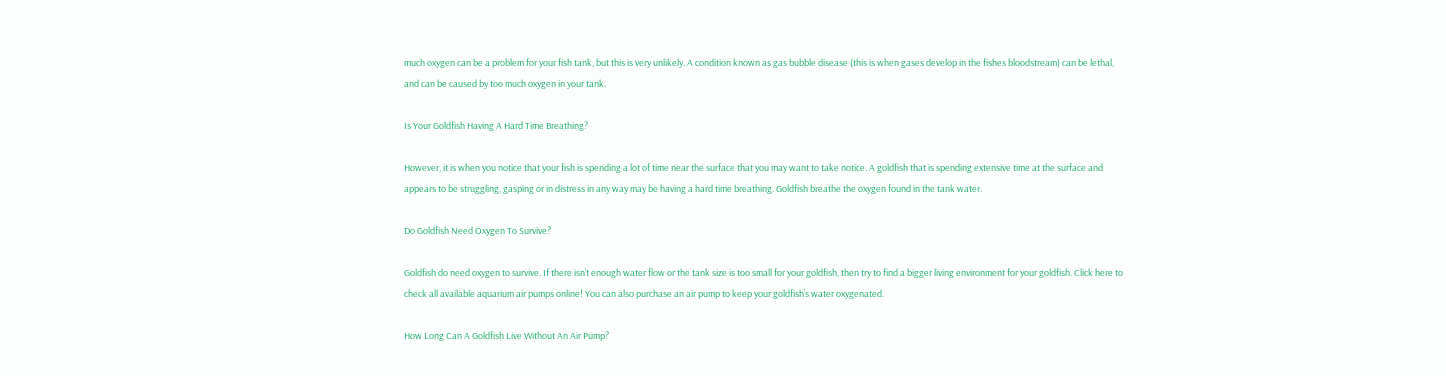much oxygen can be a problem for your fish tank, but this is very unlikely. A condition known as gas bubble disease (this is when gases develop in the fishes bloodstream) can be lethal, and can be caused by too much oxygen in your tank.

Is Your Goldfish Having A Hard Time Breathing?

However, it is when you notice that your fish is spending a lot of time near the surface that you may want to take notice. A goldfish that is spending extensive time at the surface and appears to be struggling, gasping or in distress in any way may be having a hard time breathing. Goldfish breathe the oxygen found in the tank water.

Do Goldfish Need Oxygen To Survive?

Goldfish do need oxygen to survive. If there isn’t enough water flow or the tank size is too small for your goldfish, then try to find a bigger living environment for your goldfish. Click here to check all available aquarium air pumps online! You can also purchase an air pump to keep your goldfish’s water oxygenated.

How Long Can A Goldfish Live Without An Air Pump?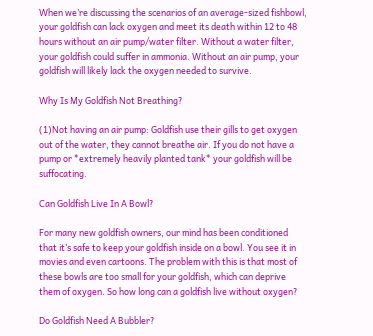When we’re discussing the scenarios of an average-sized fishbowl, your goldfish can lack oxygen and meet its death within 12 to 48 hours without an air pump/water filter. Without a water filter, your goldfish could suffer in ammonia. Without an air pump, your goldfish will likely lack the oxygen needed to survive.

Why Is My Goldfish Not Breathing?

(1)Not having an air pump: Goldfish use their gills to get oxygen out of the water, they cannot breathe air. If you do not have a pump or *extremely heavily planted tank* your goldfish will be suffocating.

Can Goldfish Live In A Bowl?

For many new goldfish owners, our mind has been conditioned that it’s safe to keep your goldfish inside on a bowl. You see it in movies and even cartoons. The problem with this is that most of these bowls are too small for your goldfish, which can deprive them of oxygen. So how long can a goldfish live without oxygen?

Do Goldfish Need A Bubbler?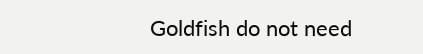Goldfish do not need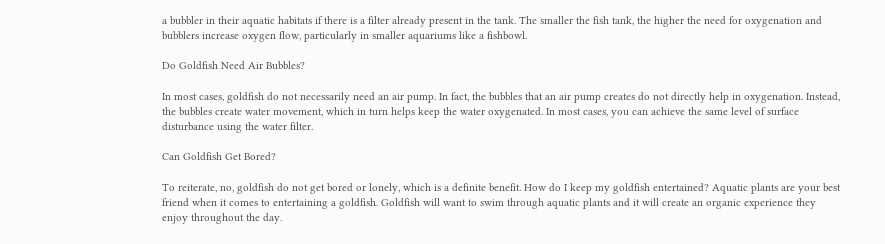a bubbler in their aquatic habitats if there is a filter already present in the tank. The smaller the fish tank, the higher the need for oxygenation and bubblers increase oxygen flow, particularly in smaller aquariums like a fishbowl.

Do Goldfish Need Air Bubbles?

In most cases, goldfish do not necessarily need an air pump. In fact, the bubbles that an air pump creates do not directly help in oxygenation. Instead, the bubbles create water movement, which in turn helps keep the water oxygenated. In most cases, you can achieve the same level of surface disturbance using the water filter.

Can Goldfish Get Bored?

To reiterate, no, goldfish do not get bored or lonely, which is a definite benefit. How do I keep my goldfish entertained? Aquatic plants are your best friend when it comes to entertaining a goldfish. Goldfish will want to swim through aquatic plants and it will create an organic experience they enjoy throughout the day.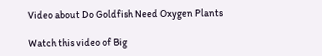Video about Do Goldfish Need Oxygen Plants

Watch this video of Big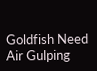Goldfish Need Air Gulping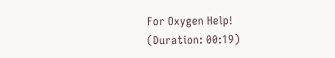For Oxygen Help! (Duration: 00:19)